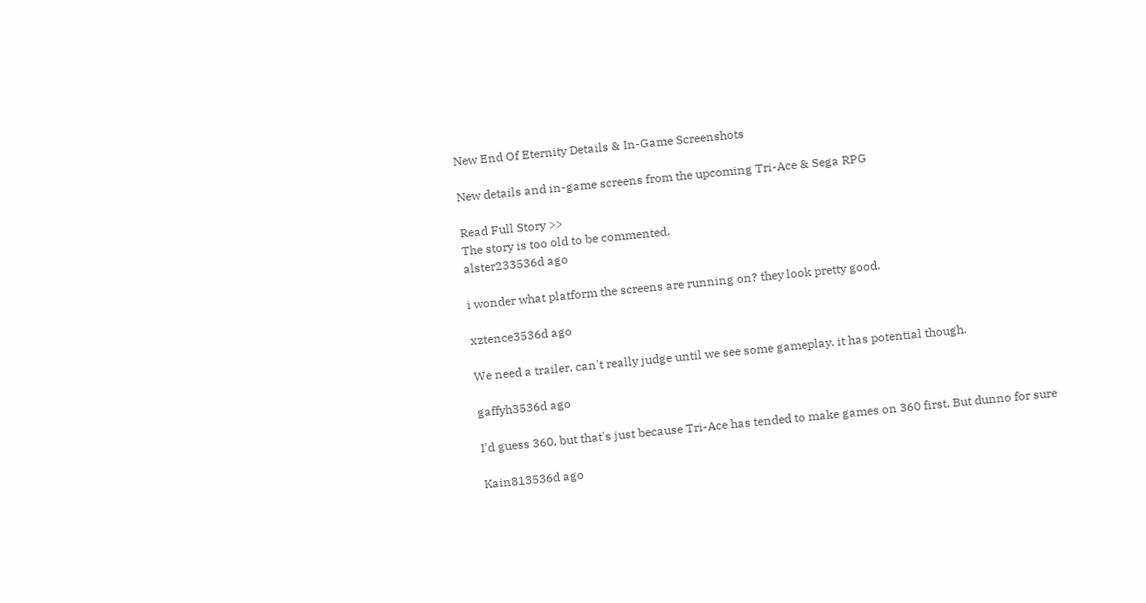New End Of Eternity Details & In-Game Screenshots

New details and in-game screens from the upcoming Tri-Ace & Sega RPG

Read Full Story >>
The story is too old to be commented.
alster233536d ago

i wonder what platform the screens are running on? they look pretty good.

xztence3536d ago

We need a trailer. can't really judge until we see some gameplay. it has potential though.

gaffyh3536d ago

I'd guess 360, but that's just because Tri-Ace has tended to make games on 360 first. But dunno for sure

Kain813536d ago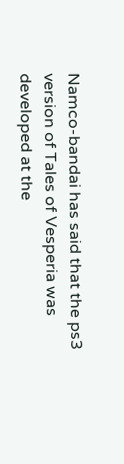Namco-bandai has said that the ps3 version of Tales of Vesperia was developed at the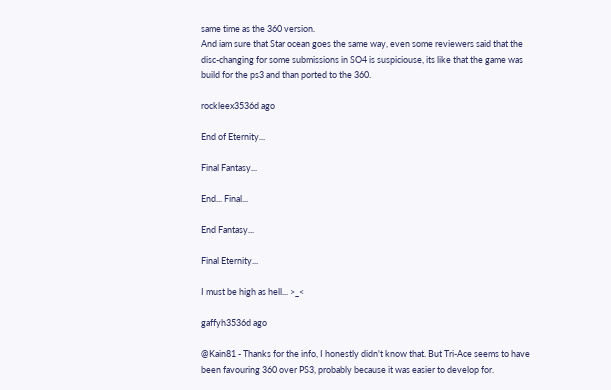same time as the 360 version.
And iam sure that Star ocean goes the same way, even some reviewers said that the disc-changing for some submissions in SO4 is suspiciouse, its like that the game was build for the ps3 and than ported to the 360.

rockleex3536d ago

End of Eternity...

Final Fantasy...

End... Final...

End Fantasy...

Final Eternity...

I must be high as hell... >_<

gaffyh3536d ago

@Kain81 - Thanks for the info, I honestly didn't know that. But Tri-Ace seems to have been favouring 360 over PS3, probably because it was easier to develop for.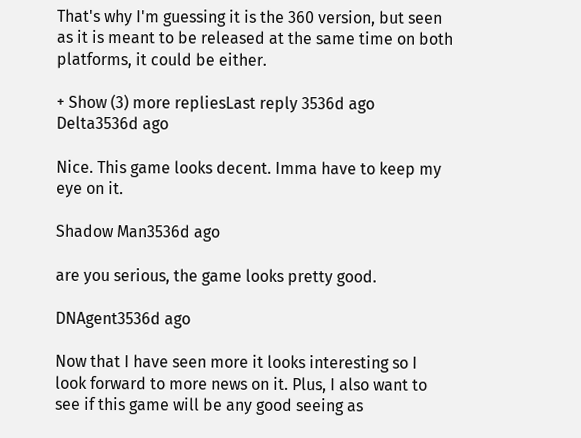That's why I'm guessing it is the 360 version, but seen as it is meant to be released at the same time on both platforms, it could be either.

+ Show (3) more repliesLast reply 3536d ago
Delta3536d ago

Nice. This game looks decent. Imma have to keep my eye on it.

Shadow Man3536d ago

are you serious, the game looks pretty good.

DNAgent3536d ago

Now that I have seen more it looks interesting so I look forward to more news on it. Plus, I also want to see if this game will be any good seeing as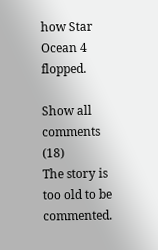how Star Ocean 4 flopped.

Show all comments (18)
The story is too old to be commented.